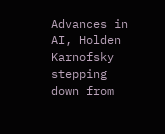Advances in AI, Holden Karnofsky stepping down from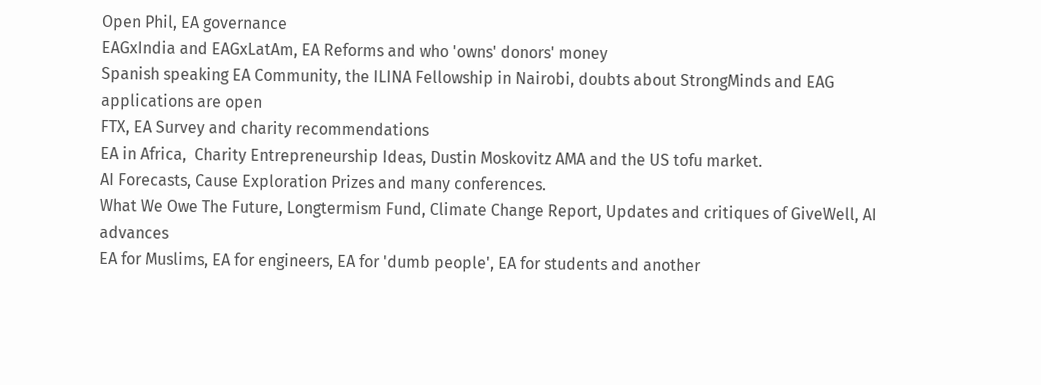Open Phil, EA governance
EAGxIndia and EAGxLatAm, EA Reforms and who 'owns' donors' money
Spanish speaking EA Community, the ILINA Fellowship in Nairobi, doubts about StrongMinds and EAG applications are open
FTX, EA Survey and charity recommendations
EA in Africa,  Charity Entrepreneurship Ideas, Dustin Moskovitz AMA and the US tofu market.
AI Forecasts, Cause Exploration Prizes and many conferences.
What We Owe The Future, Longtermism Fund, Climate Change Report, Updates and critiques of GiveWell, AI advances
EA for Muslims, EA for engineers, EA for 'dumb people', EA for students and another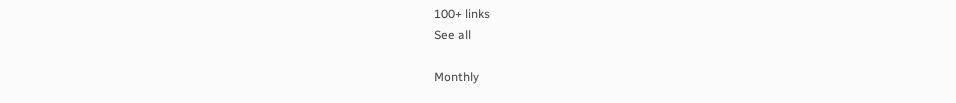100+ links
See all

Monthly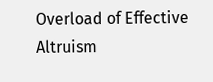Overload of Effective Altruism